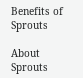Benefits of Sprouts

About Sprouts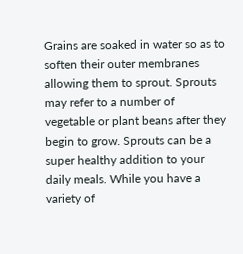Grains are soaked in water so as to soften their outer membranes allowing them to sprout. Sprouts may refer to a number of vegetable or plant beans after they begin to grow. Sprouts can be a super healthy addition to your daily meals. While you have a variety of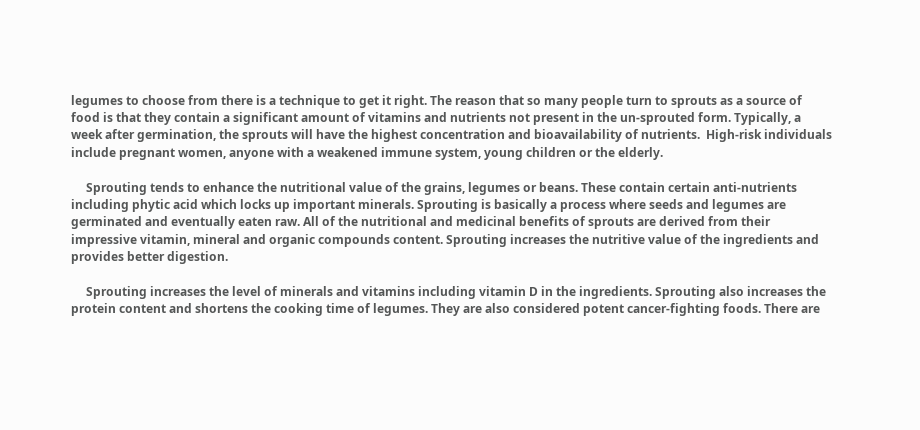legumes to choose from there is a technique to get it right. The reason that so many people turn to sprouts as a source of food is that they contain a significant amount of vitamins and nutrients not present in the un-sprouted form. Typically, a week after germination, the sprouts will have the highest concentration and bioavailability of nutrients.  High-risk individuals include pregnant women, anyone with a weakened immune system, young children or the elderly.

     Sprouting tends to enhance the nutritional value of the grains, legumes or beans. These contain certain anti-nutrients including phytic acid which locks up important minerals. Sprouting is basically a process where seeds and legumes are germinated and eventually eaten raw. All of the nutritional and medicinal benefits of sprouts are derived from their impressive vitamin, mineral and organic compounds content. Sprouting increases the nutritive value of the ingredients and provides better digestion.

     Sprouting increases the level of minerals and vitamins including vitamin D in the ingredients. Sprouting also increases the protein content and shortens the cooking time of legumes. They are also considered potent cancer-fighting foods. There are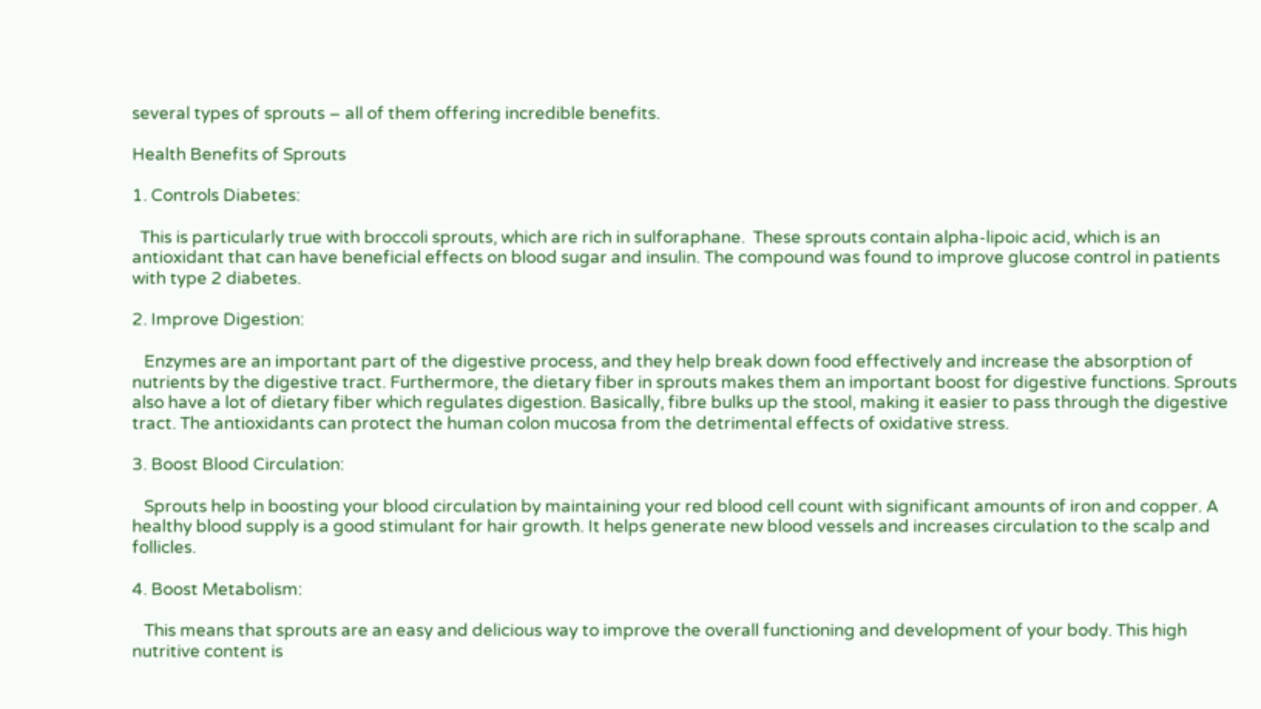several types of sprouts – all of them offering incredible benefits.

Health Benefits of Sprouts

1. Controls Diabetes:

  This is particularly true with broccoli sprouts, which are rich in sulforaphane.  These sprouts contain alpha-lipoic acid, which is an antioxidant that can have beneficial effects on blood sugar and insulin. The compound was found to improve glucose control in patients with type 2 diabetes.

2. Improve Digestion:

   Enzymes are an important part of the digestive process, and they help break down food effectively and increase the absorption of nutrients by the digestive tract. Furthermore, the dietary fiber in sprouts makes them an important boost for digestive functions. Sprouts also have a lot of dietary fiber which regulates digestion. Basically, fibre bulks up the stool, making it easier to pass through the digestive tract. The antioxidants can protect the human colon mucosa from the detrimental effects of oxidative stress.

3. Boost Blood Circulation:

   Sprouts help in boosting your blood circulation by maintaining your red blood cell count with significant amounts of iron and copper. A healthy blood supply is a good stimulant for hair growth. It helps generate new blood vessels and increases circulation to the scalp and follicles.

4. Boost Metabolism:

   This means that sprouts are an easy and delicious way to improve the overall functioning and development of your body. This high nutritive content is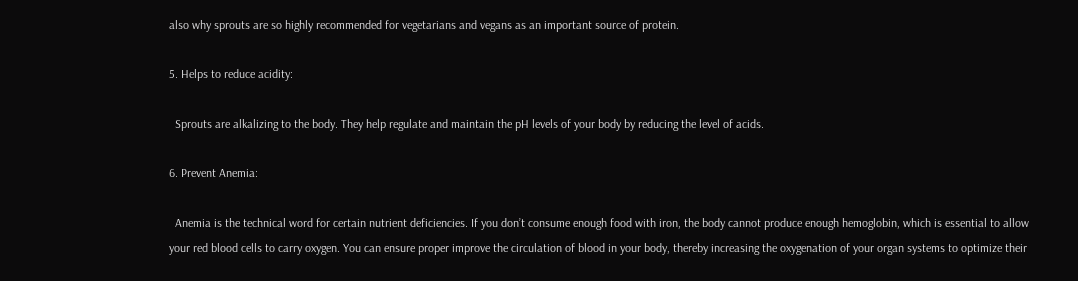also why sprouts are so highly recommended for vegetarians and vegans as an important source of protein.

5. Helps to reduce acidity:

  Sprouts are alkalizing to the body. They help regulate and maintain the pH levels of your body by reducing the level of acids.

6. Prevent Anemia:

  Anemia is the technical word for certain nutrient deficiencies. If you don’t consume enough food with iron, the body cannot produce enough hemoglobin, which is essential to allow your red blood cells to carry oxygen. You can ensure proper improve the circulation of blood in your body, thereby increasing the oxygenation of your organ systems to optimize their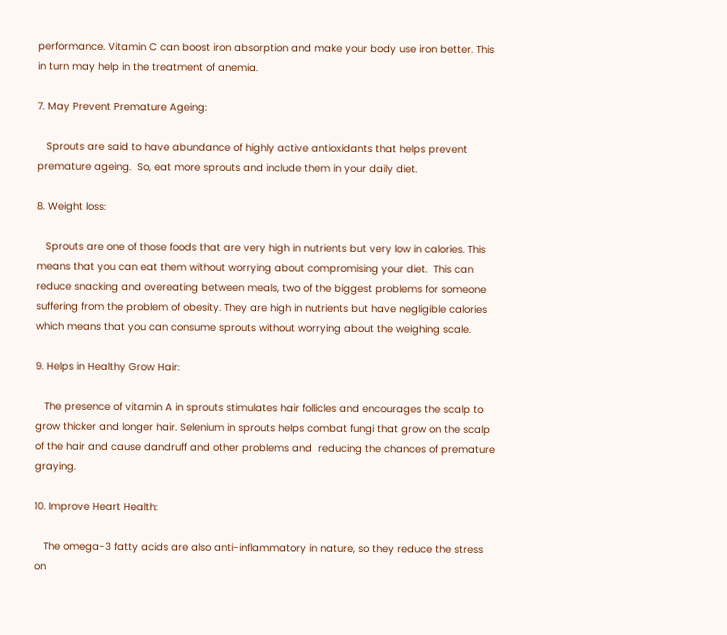performance. Vitamin C can boost iron absorption and make your body use iron better. This in turn may help in the treatment of anemia.

7. May Prevent Premature Ageing:

   Sprouts are said to have abundance of highly active antioxidants that helps prevent premature ageing.  So, eat more sprouts and include them in your daily diet.

8. Weight loss:

   Sprouts are one of those foods that are very high in nutrients but very low in calories. This means that you can eat them without worrying about compromising your diet.  This can reduce snacking and overeating between meals, two of the biggest problems for someone suffering from the problem of obesity. They are high in nutrients but have negligible calories which means that you can consume sprouts without worrying about the weighing scale.

9. Helps in Healthy Grow Hair:

   The presence of vitamin A in sprouts stimulates hair follicles and encourages the scalp to grow thicker and longer hair. Selenium in sprouts helps combat fungi that grow on the scalp of the hair and cause dandruff and other problems and  reducing the chances of premature graying.

10. Improve Heart Health:

   The omega-3 fatty acids are also anti-inflammatory in nature, so they reduce the stress on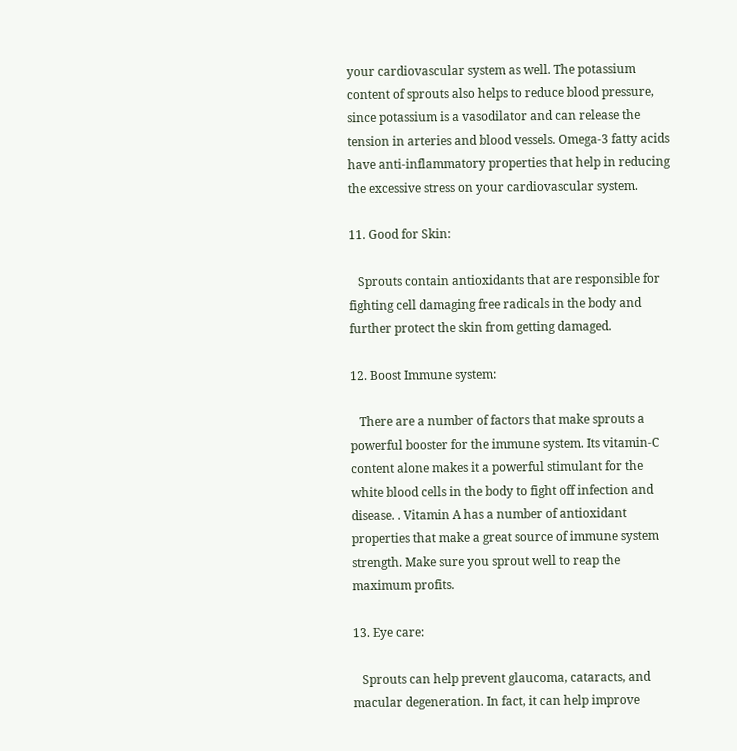your cardiovascular system as well. The potassium content of sprouts also helps to reduce blood pressure, since potassium is a vasodilator and can release the tension in arteries and blood vessels. Omega-3 fatty acids have anti-inflammatory properties that help in reducing the excessive stress on your cardiovascular system.

11. Good for Skin:

   Sprouts contain antioxidants that are responsible for fighting cell damaging free radicals in the body and further protect the skin from getting damaged.

12. Boost Immune system:

   There are a number of factors that make sprouts a powerful booster for the immune system. Its vitamin-C content alone makes it a powerful stimulant for the white blood cells in the body to fight off infection and disease. . Vitamin A has a number of antioxidant properties that make a great source of immune system strength. Make sure you sprout well to reap the maximum profits.

13. Eye care:

   Sprouts can help prevent glaucoma, cataracts, and macular degeneration. In fact, it can help improve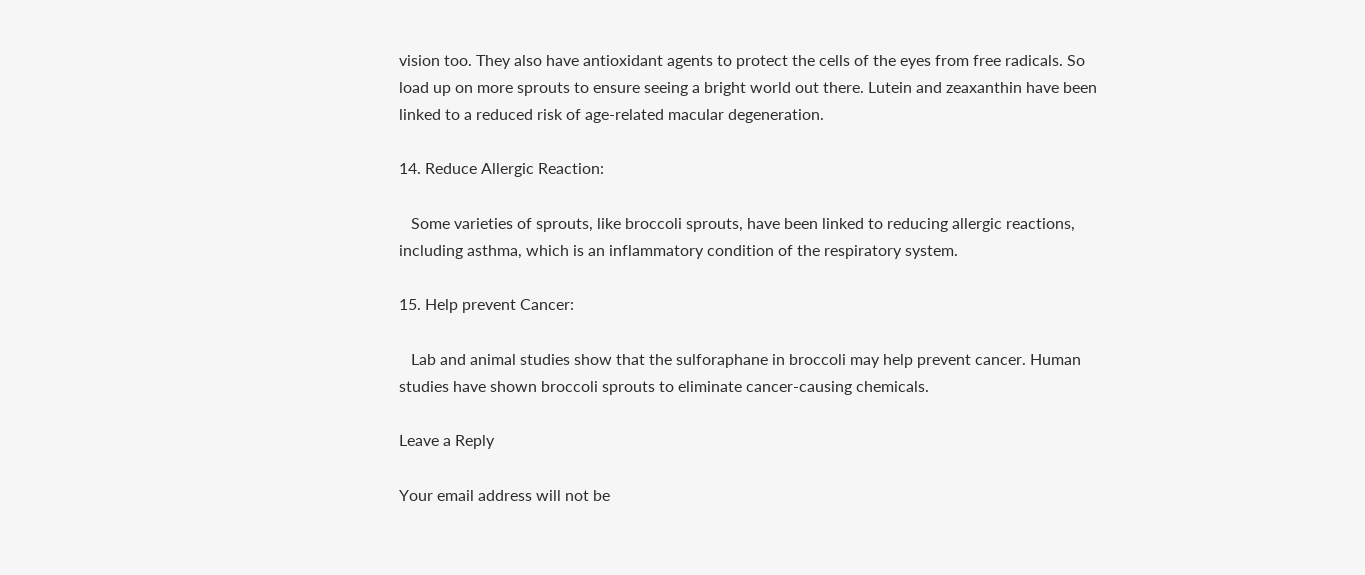vision too. They also have antioxidant agents to protect the cells of the eyes from free radicals. So load up on more sprouts to ensure seeing a bright world out there. Lutein and zeaxanthin have been linked to a reduced risk of age-related macular degeneration.

14. Reduce Allergic Reaction:

   Some varieties of sprouts, like broccoli sprouts, have been linked to reducing allergic reactions, including asthma, which is an inflammatory condition of the respiratory system.

15. Help prevent Cancer:

   Lab and animal studies show that the sulforaphane in broccoli may help prevent cancer. Human studies have shown broccoli sprouts to eliminate cancer-causing chemicals.

Leave a Reply

Your email address will not be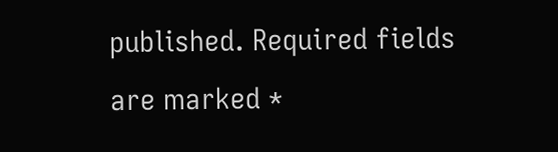published. Required fields are marked *